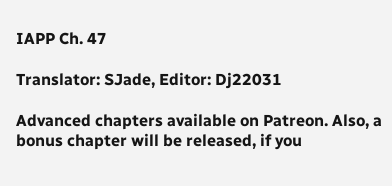IAPP Ch. 47

Translator: SJade, Editor: Dj22031

Advanced chapters available on Patreon. Also, a bonus chapter will be released, if you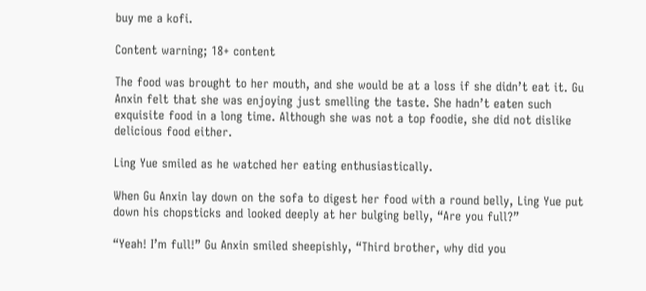buy me a kofi.

Content warning; 18+ content

The food was brought to her mouth, and she would be at a loss if she didn’t eat it. Gu Anxin felt that she was enjoying just smelling the taste. She hadn’t eaten such exquisite food in a long time. Although she was not a top foodie, she did not dislike delicious food either.

Ling Yue smiled as he watched her eating enthusiastically.

When Gu Anxin lay down on the sofa to digest her food with a round belly, Ling Yue put down his chopsticks and looked deeply at her bulging belly, “Are you full?”

“Yeah! I’m full!” Gu Anxin smiled sheepishly, “Third brother, why did you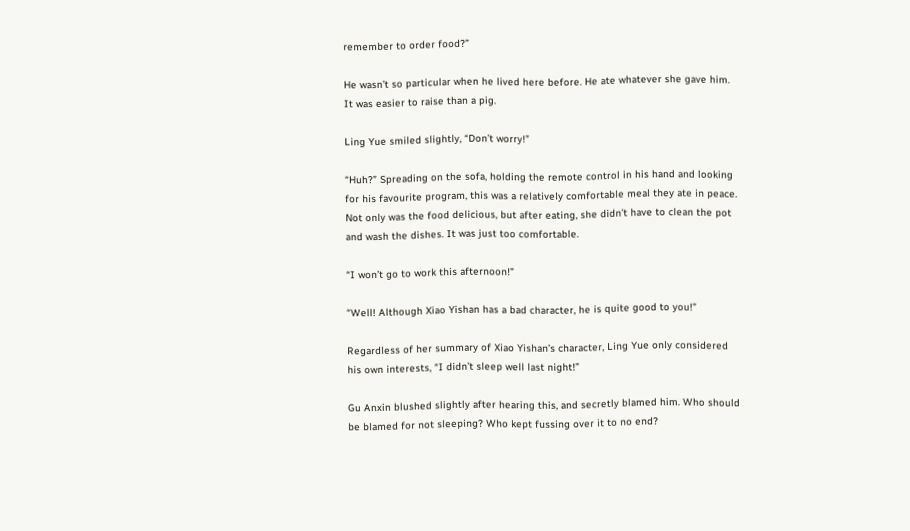remember to order food?”

He wasn’t so particular when he lived here before. He ate whatever she gave him. It was easier to raise than a pig.

Ling Yue smiled slightly, “Don’t worry!”

“Huh?” Spreading on the sofa, holding the remote control in his hand and looking for his favourite program, this was a relatively comfortable meal they ate in peace. Not only was the food delicious, but after eating, she didn’t have to clean the pot and wash the dishes. It was just too comfortable.

“I won’t go to work this afternoon!”

“Well! Although Xiao Yishan has a bad character, he is quite good to you!”

Regardless of her summary of Xiao Yishan’s character, Ling Yue only considered his own interests, “I didn’t sleep well last night!”

Gu Anxin blushed slightly after hearing this, and secretly blamed him. Who should be blamed for not sleeping? Who kept fussing over it to no end?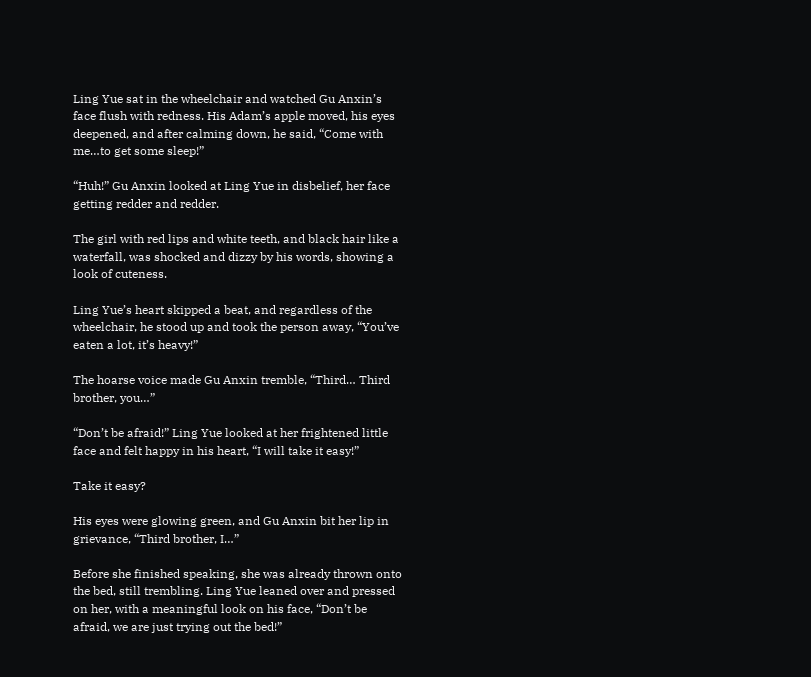Ling Yue sat in the wheelchair and watched Gu Anxin’s face flush with redness. His Adam’s apple moved, his eyes deepened, and after calming down, he said, “Come with me…to get some sleep!”

“Huh!” Gu Anxin looked at Ling Yue in disbelief, her face getting redder and redder.

The girl with red lips and white teeth, and black hair like a waterfall, was shocked and dizzy by his words, showing a look of cuteness.

Ling Yue’s heart skipped a beat, and regardless of the wheelchair, he stood up and took the person away, “You’ve eaten a lot, it’s heavy!”

The hoarse voice made Gu Anxin tremble, “Third… Third brother, you…”

“Don’t be afraid!” Ling Yue looked at her frightened little face and felt happy in his heart, “I will take it easy!”

Take it easy?

His eyes were glowing green, and Gu Anxin bit her lip in grievance, “Third brother, I…”

Before she finished speaking, she was already thrown onto the bed, still trembling. Ling Yue leaned over and pressed on her, with a meaningful look on his face, “Don’t be afraid, we are just trying out the bed!”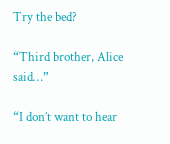Try the bed?

“Third brother, Alice said…”

“I don’t want to hear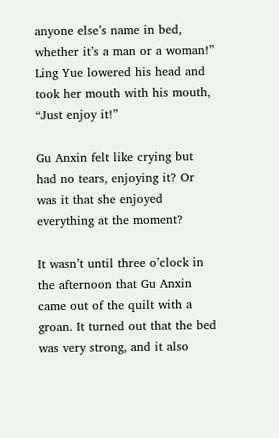anyone else’s name in bed, whether it’s a man or a woman!” Ling Yue lowered his head and took her mouth with his mouth, “Just enjoy it!”

Gu Anxin felt like crying but had no tears, enjoying it? Or was it that she enjoyed everything at the moment?

It wasn’t until three o’clock in the afternoon that Gu Anxin came out of the quilt with a groan. It turned out that the bed was very strong, and it also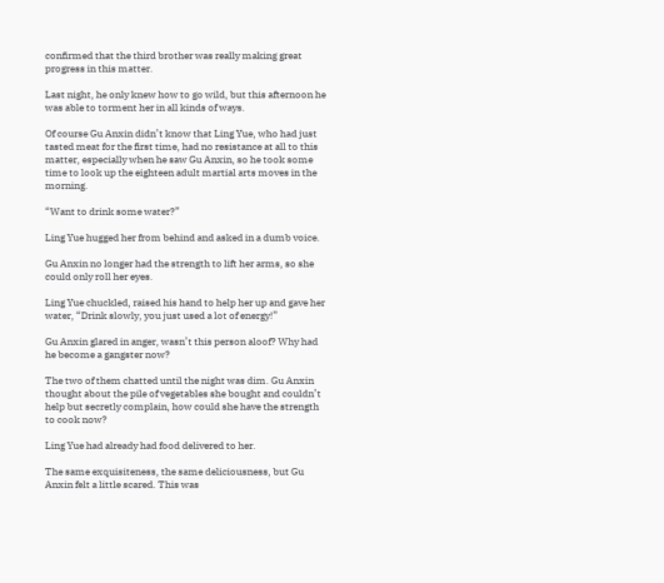confirmed that the third brother was really making great progress in this matter.

Last night, he only knew how to go wild, but this afternoon he was able to torment her in all kinds of ways.

Of course Gu Anxin didn’t know that Ling Yue, who had just tasted meat for the first time, had no resistance at all to this matter, especially when he saw Gu Anxin, so he took some time to look up the eighteen adult martial arts moves in the morning.

“Want to drink some water?”

Ling Yue hugged her from behind and asked in a dumb voice.

Gu Anxin no longer had the strength to lift her arms, so she could only roll her eyes.

Ling Yue chuckled, raised his hand to help her up and gave her water, “Drink slowly, you just used a lot of energy!”

Gu Anxin glared in anger, wasn’t this person aloof? Why had he become a gangster now?

The two of them chatted until the night was dim. Gu Anxin thought about the pile of vegetables she bought and couldn’t help but secretly complain, how could she have the strength to cook now?

Ling Yue had already had food delivered to her.

The same exquisiteness, the same deliciousness, but Gu Anxin felt a little scared. This was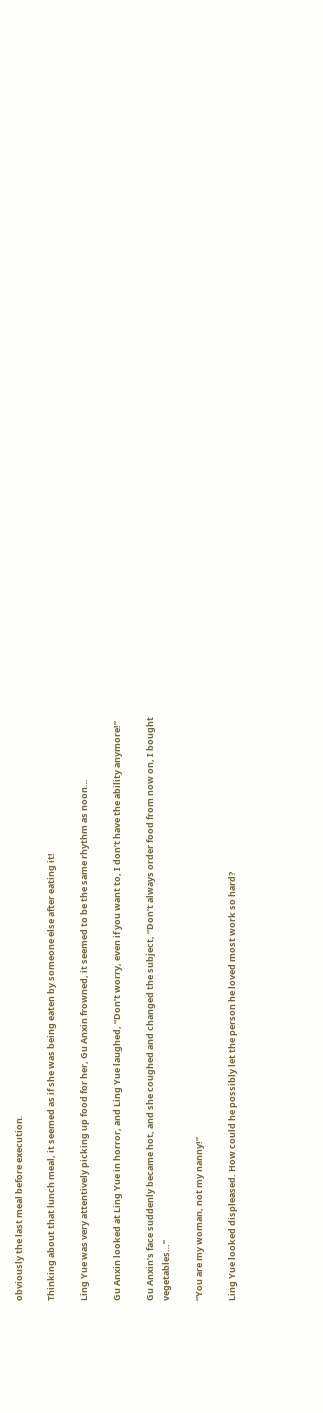obviously the last meal before execution.

Thinking about that lunch meal, it seemed as if she was being eaten by someone else after eating it!

Ling Yue was very attentively picking up food for her, Gu Anxin frowned, it seemed to be the same rhythm as noon…

Gu Anxin looked at Ling Yue in horror, and Ling Yue laughed, “Don’t worry, even if you want to, I don’t have the ability anymore!”

Gu Anxin’s face suddenly became hot, and she coughed and changed the subject, “Don’t always order food from now on, I bought vegetables…”

“You are my woman, not my nanny!”

Ling Yue looked displeased. How could he possibly let the person he loved most work so hard?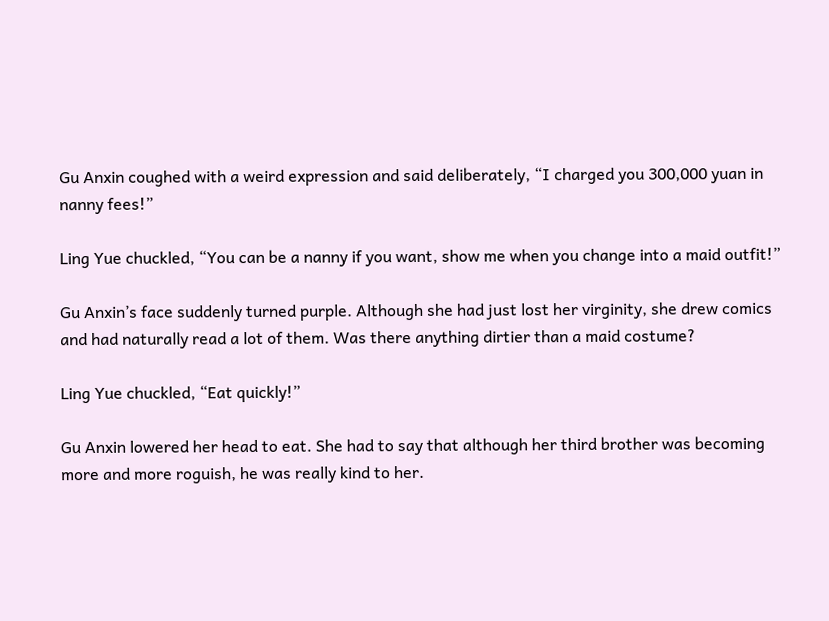Gu Anxin coughed with a weird expression and said deliberately, “I charged you 300,000 yuan in nanny fees!”

Ling Yue chuckled, “You can be a nanny if you want, show me when you change into a maid outfit!”

Gu Anxin’s face suddenly turned purple. Although she had just lost her virginity, she drew comics and had naturally read a lot of them. Was there anything dirtier than a maid costume?

Ling Yue chuckled, “Eat quickly!”

Gu Anxin lowered her head to eat. She had to say that although her third brother was becoming more and more roguish, he was really kind to her.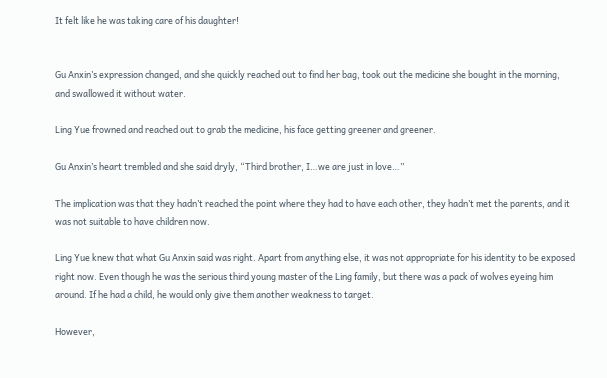It felt like he was taking care of his daughter!


Gu Anxin’s expression changed, and she quickly reached out to find her bag, took out the medicine she bought in the morning, and swallowed it without water.

Ling Yue frowned and reached out to grab the medicine, his face getting greener and greener.

Gu Anxin’s heart trembled and she said dryly, “Third brother, I…we are just in love…”

The implication was that they hadn’t reached the point where they had to have each other, they hadn’t met the parents, and it was not suitable to have children now.

Ling Yue knew that what Gu Anxin said was right. Apart from anything else, it was not appropriate for his identity to be exposed right now. Even though he was the serious third young master of the Ling family, but there was a pack of wolves eyeing him around. If he had a child, he would only give them another weakness to target.

However,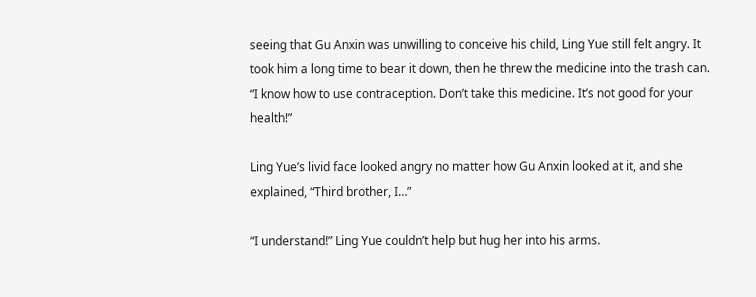seeing that Gu Anxin was unwilling to conceive his child, Ling Yue still felt angry. It took him a long time to bear it down, then he threw the medicine into the trash can. “I know how to use contraception. Don’t take this medicine. It’s not good for your health!”

Ling Yue’s livid face looked angry no matter how Gu Anxin looked at it, and she explained, “Third brother, I…”

“I understand!” Ling Yue couldn’t help but hug her into his arms.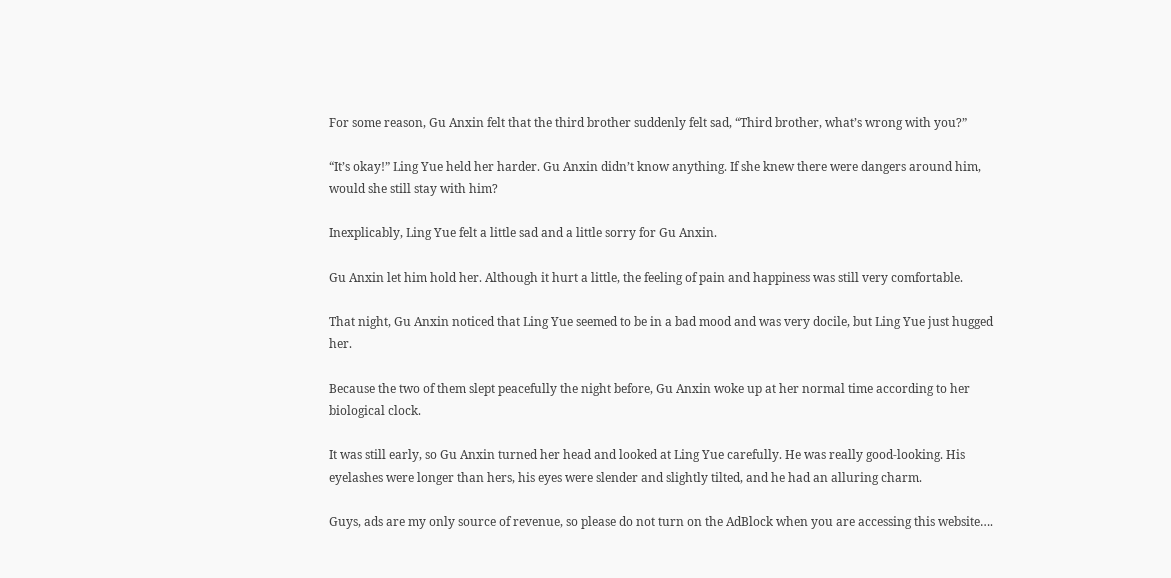For some reason, Gu Anxin felt that the third brother suddenly felt sad, “Third brother, what’s wrong with you?”

“It’s okay!” Ling Yue held her harder. Gu Anxin didn’t know anything. If she knew there were dangers around him, would she still stay with him?

Inexplicably, Ling Yue felt a little sad and a little sorry for Gu Anxin.

Gu Anxin let him hold her. Although it hurt a little, the feeling of pain and happiness was still very comfortable.

That night, Gu Anxin noticed that Ling Yue seemed to be in a bad mood and was very docile, but Ling Yue just hugged her.

Because the two of them slept peacefully the night before, Gu Anxin woke up at her normal time according to her biological clock.

It was still early, so Gu Anxin turned her head and looked at Ling Yue carefully. He was really good-looking. His eyelashes were longer than hers, his eyes were slender and slightly tilted, and he had an alluring charm.

Guys, ads are my only source of revenue, so please do not turn on the AdBlock when you are accessing this website….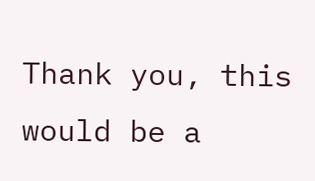Thank you, this would be a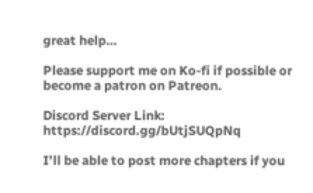great help…

Please support me on Ko-fi if possible or become a patron on Patreon.

Discord Server Link: https://discord.gg/bUtjSUQpNq

I’ll be able to post more chapters if you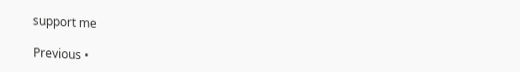support me

Previous •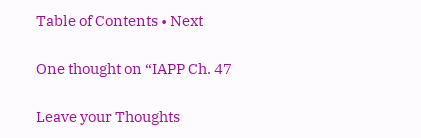Table of Contents • Next

One thought on “IAPP Ch. 47

Leave your Thoughts